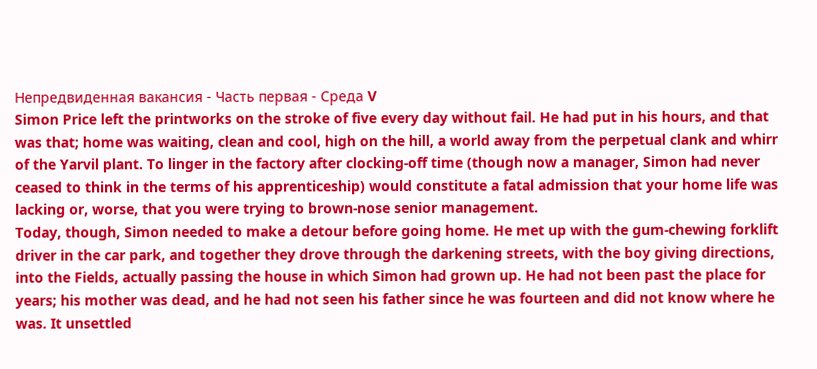Непредвиденная вакансия - Часть первая - Среда V
Simon Price left the printworks on the stroke of five every day without fail. He had put in his hours, and that was that; home was waiting, clean and cool, high on the hill, a world away from the perpetual clank and whirr of the Yarvil plant. To linger in the factory after clocking-off time (though now a manager, Simon had never ceased to think in the terms of his apprenticeship) would constitute a fatal admission that your home life was lacking or, worse, that you were trying to brown-nose senior management.
Today, though, Simon needed to make a detour before going home. He met up with the gum-chewing forklift driver in the car park, and together they drove through the darkening streets, with the boy giving directions, into the Fields, actually passing the house in which Simon had grown up. He had not been past the place for years; his mother was dead, and he had not seen his father since he was fourteen and did not know where he was. It unsettled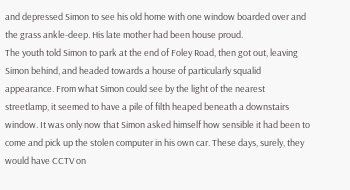and depressed Simon to see his old home with one window boarded over and the grass ankle-deep. His late mother had been house proud.
The youth told Simon to park at the end of Foley Road, then got out, leaving Simon behind, and headed towards a house of particularly squalid appearance. From what Simon could see by the light of the nearest streetlamp, it seemed to have a pile of filth heaped beneath a downstairs window. It was only now that Simon asked himself how sensible it had been to come and pick up the stolen computer in his own car. These days, surely, they would have CCTV on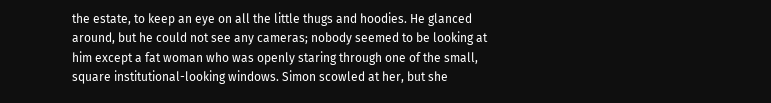the estate, to keep an eye on all the little thugs and hoodies. He glanced around, but he could not see any cameras; nobody seemed to be looking at him except a fat woman who was openly staring through one of the small, square institutional-looking windows. Simon scowled at her, but she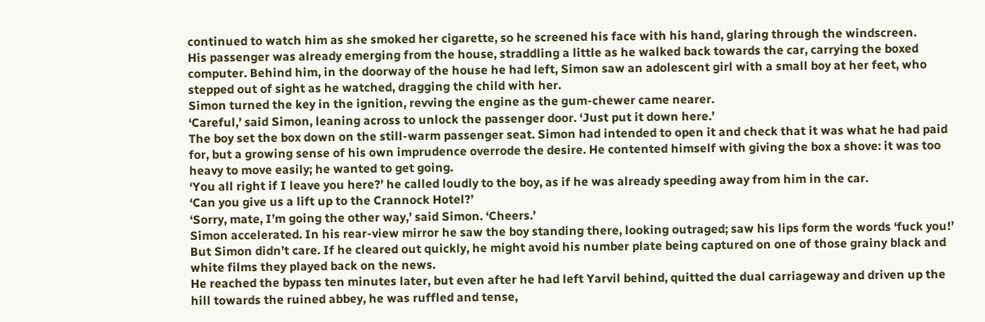continued to watch him as she smoked her cigarette, so he screened his face with his hand, glaring through the windscreen.
His passenger was already emerging from the house, straddling a little as he walked back towards the car, carrying the boxed computer. Behind him, in the doorway of the house he had left, Simon saw an adolescent girl with a small boy at her feet, who stepped out of sight as he watched, dragging the child with her.
Simon turned the key in the ignition, revving the engine as the gum-chewer came nearer.
‘Careful,’ said Simon, leaning across to unlock the passenger door. ‘Just put it down here.’
The boy set the box down on the still-warm passenger seat. Simon had intended to open it and check that it was what he had paid for, but a growing sense of his own imprudence overrode the desire. He contented himself with giving the box a shove: it was too heavy to move easily; he wanted to get going.
‘You all right if I leave you here?’ he called loudly to the boy, as if he was already speeding away from him in the car.
‘Can you give us a lift up to the Crannock Hotel?’
‘Sorry, mate, I’m going the other way,’ said Simon. ‘Cheers.’
Simon accelerated. In his rear-view mirror he saw the boy standing there, looking outraged; saw his lips form the words ‘fuck you!’ But Simon didn’t care. If he cleared out quickly, he might avoid his number plate being captured on one of those grainy black and white films they played back on the news.
He reached the bypass ten minutes later, but even after he had left Yarvil behind, quitted the dual carriageway and driven up the hill towards the ruined abbey, he was ruffled and tense,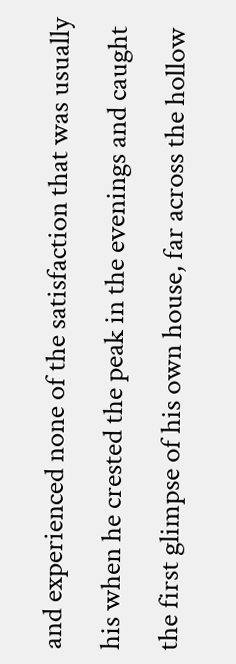and experienced none of the satisfaction that was usually his when he crested the peak in the evenings and caught the first glimpse of his own house, far across the hollow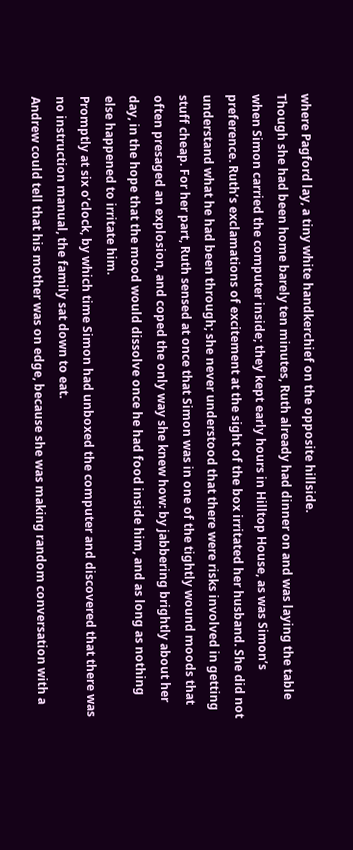where Pagford lay, a tiny white handkerchief on the opposite hillside.
Though she had been home barely ten minutes, Ruth already had dinner on and was laying the table when Simon carried the computer inside; they kept early hours in Hilltop House, as was Simon’s preference. Ruth’s exclamations of excitement at the sight of the box irritated her husband. She did not understand what he had been through; she never understood that there were risks involved in getting stuff cheap. For her part, Ruth sensed at once that Simon was in one of the tightly wound moods that often presaged an explosion, and coped the only way she knew how: by jabbering brightly about her day, in the hope that the mood would dissolve once he had food inside him, and as long as nothing else happened to irritate him.
Promptly at six o’clock, by which time Simon had unboxed the computer and discovered that there was no instruction manual, the family sat down to eat.
Andrew could tell that his mother was on edge, because she was making random conversation with a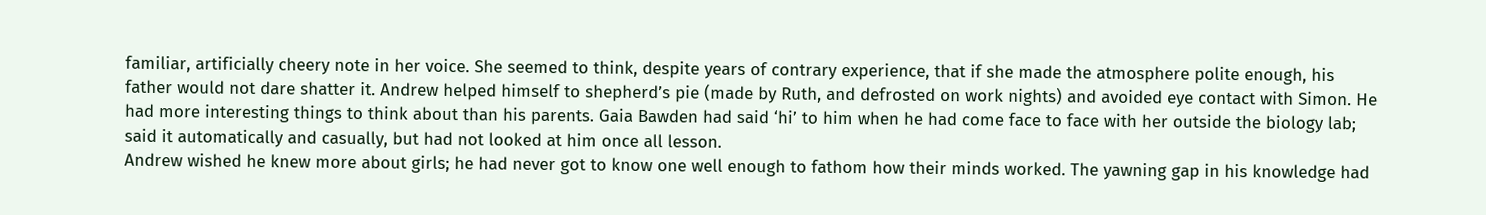familiar, artificially cheery note in her voice. She seemed to think, despite years of contrary experience, that if she made the atmosphere polite enough, his father would not dare shatter it. Andrew helped himself to shepherd’s pie (made by Ruth, and defrosted on work nights) and avoided eye contact with Simon. He had more interesting things to think about than his parents. Gaia Bawden had said ‘hi’ to him when he had come face to face with her outside the biology lab; said it automatically and casually, but had not looked at him once all lesson.
Andrew wished he knew more about girls; he had never got to know one well enough to fathom how their minds worked. The yawning gap in his knowledge had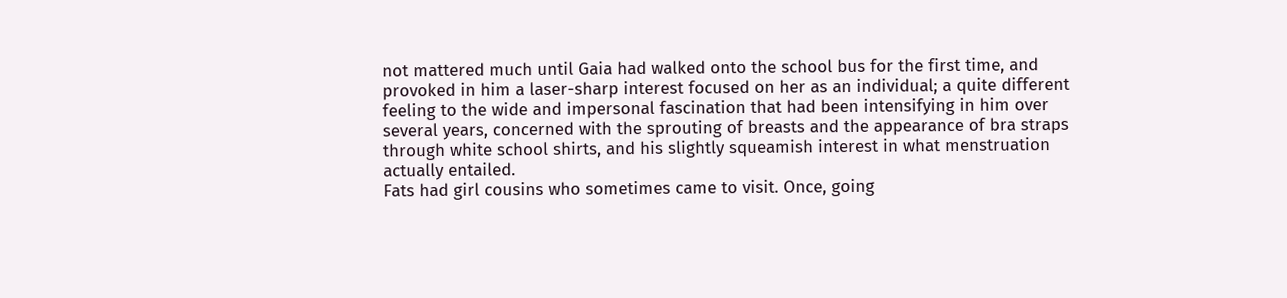not mattered much until Gaia had walked onto the school bus for the first time, and provoked in him a laser-sharp interest focused on her as an individual; a quite different feeling to the wide and impersonal fascination that had been intensifying in him over several years, concerned with the sprouting of breasts and the appearance of bra straps through white school shirts, and his slightly squeamish interest in what menstruation actually entailed.
Fats had girl cousins who sometimes came to visit. Once, going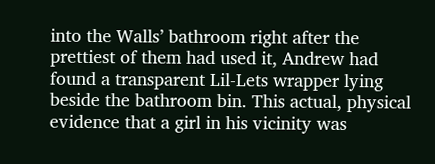into the Walls’ bathroom right after the prettiest of them had used it, Andrew had found a transparent Lil-Lets wrapper lying beside the bathroom bin. This actual, physical evidence that a girl in his vicinity was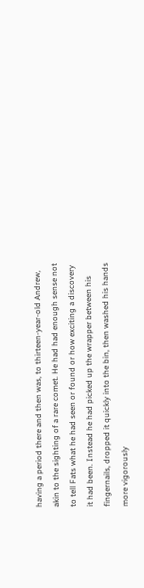having a period there and then was, to thirteen-year-old Andrew, akin to the sighting of a rare comet. He had had enough sense not to tell Fats what he had seen or found or how exciting a discovery it had been. Instead he had picked up the wrapper between his fingernails, dropped it quickly into the bin, then washed his hands more vigorously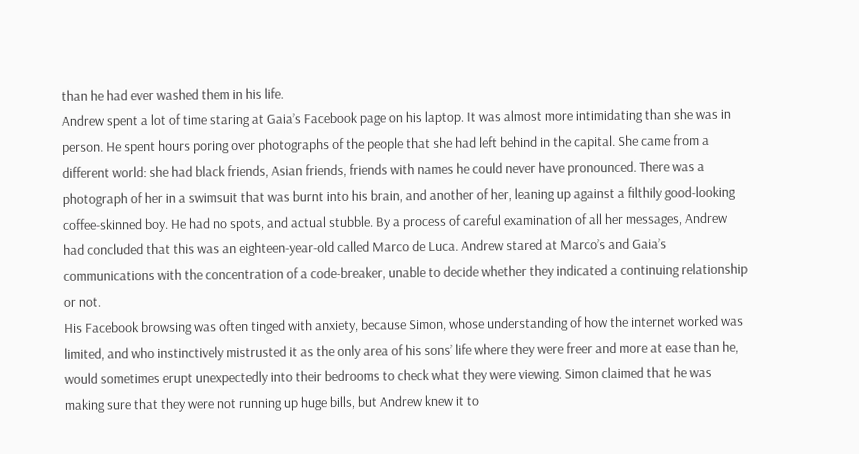than he had ever washed them in his life.
Andrew spent a lot of time staring at Gaia’s Facebook page on his laptop. It was almost more intimidating than she was in person. He spent hours poring over photographs of the people that she had left behind in the capital. She came from a different world: she had black friends, Asian friends, friends with names he could never have pronounced. There was a photograph of her in a swimsuit that was burnt into his brain, and another of her, leaning up against a filthily good-looking coffee-skinned boy. He had no spots, and actual stubble. By a process of careful examination of all her messages, Andrew had concluded that this was an eighteen-year-old called Marco de Luca. Andrew stared at Marco’s and Gaia’s communications with the concentration of a code-breaker, unable to decide whether they indicated a continuing relationship or not.
His Facebook browsing was often tinged with anxiety, because Simon, whose understanding of how the internet worked was limited, and who instinctively mistrusted it as the only area of his sons’ life where they were freer and more at ease than he, would sometimes erupt unexpectedly into their bedrooms to check what they were viewing. Simon claimed that he was making sure that they were not running up huge bills, but Andrew knew it to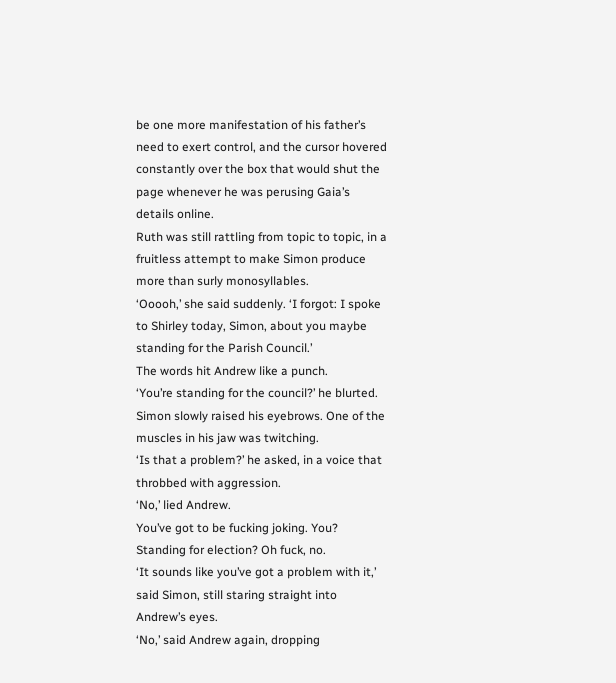be one more manifestation of his father’s need to exert control, and the cursor hovered constantly over the box that would shut the page whenever he was perusing Gaia’s details online.
Ruth was still rattling from topic to topic, in a fruitless attempt to make Simon produce more than surly monosyllables.
‘Ooooh,’ she said suddenly. ‘I forgot: I spoke to Shirley today, Simon, about you maybe standing for the Parish Council.’
The words hit Andrew like a punch.
‘You’re standing for the council?’ he blurted.
Simon slowly raised his eyebrows. One of the muscles in his jaw was twitching.
‘Is that a problem?’ he asked, in a voice that throbbed with aggression.
‘No,’ lied Andrew.
You’ve got to be fucking joking. You? Standing for election? Oh fuck, no.
‘It sounds like you’ve got a problem with it,’ said Simon, still staring straight into Andrew’s eyes.
‘No,’ said Andrew again, dropping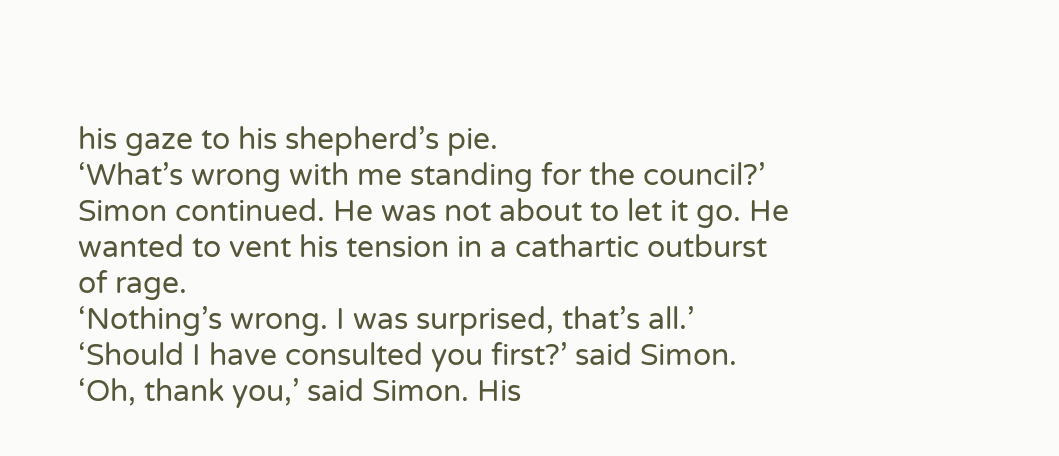his gaze to his shepherd’s pie.
‘What’s wrong with me standing for the council?’ Simon continued. He was not about to let it go. He wanted to vent his tension in a cathartic outburst of rage.
‘Nothing’s wrong. I was surprised, that’s all.’
‘Should I have consulted you first?’ said Simon.
‘Oh, thank you,’ said Simon. His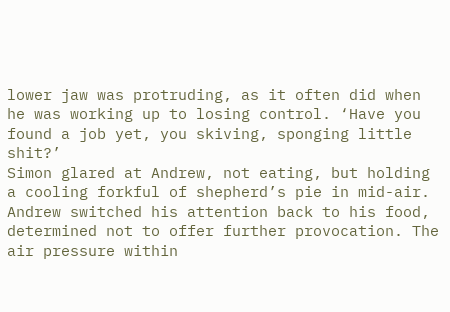lower jaw was protruding, as it often did when he was working up to losing control. ‘Have you found a job yet, you skiving, sponging little shit?’
Simon glared at Andrew, not eating, but holding a cooling forkful of shepherd’s pie in mid-air. Andrew switched his attention back to his food, determined not to offer further provocation. The air pressure within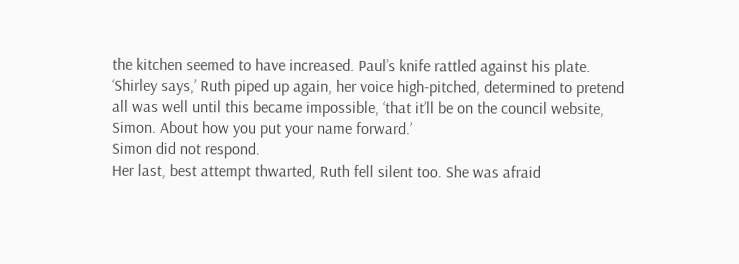the kitchen seemed to have increased. Paul’s knife rattled against his plate.
‘Shirley says,’ Ruth piped up again, her voice high-pitched, determined to pretend all was well until this became impossible, ‘that it’ll be on the council website, Simon. About how you put your name forward.’
Simon did not respond.
Her last, best attempt thwarted, Ruth fell silent too. She was afraid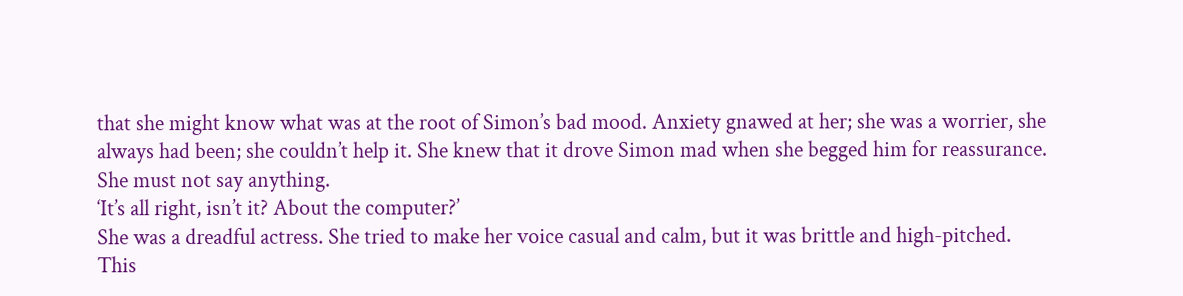that she might know what was at the root of Simon’s bad mood. Anxiety gnawed at her; she was a worrier, she always had been; she couldn’t help it. She knew that it drove Simon mad when she begged him for reassurance. She must not say anything.
‘It’s all right, isn’t it? About the computer?’
She was a dreadful actress. She tried to make her voice casual and calm, but it was brittle and high-pitched.
This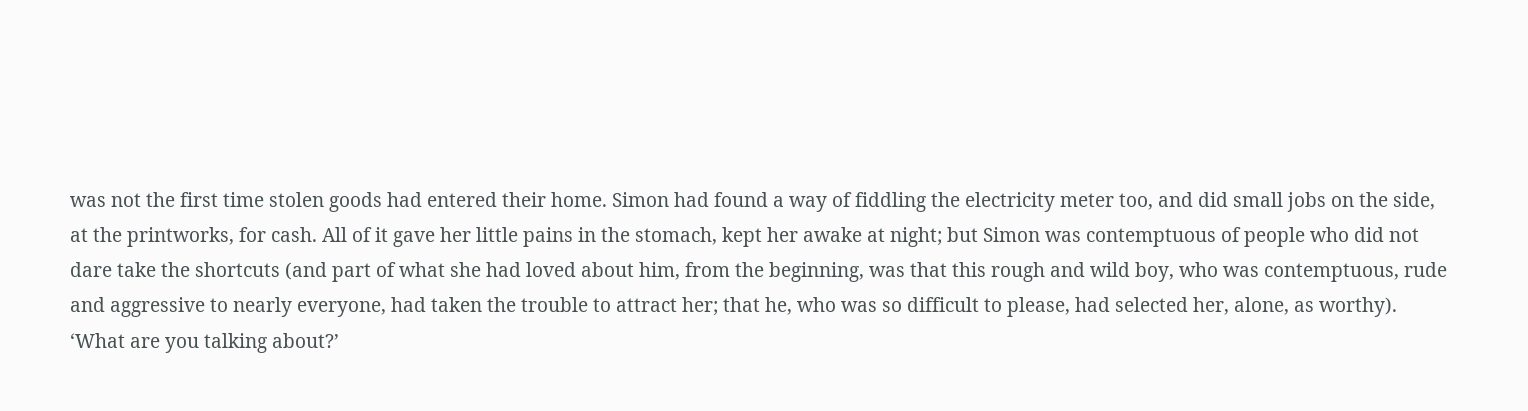was not the first time stolen goods had entered their home. Simon had found a way of fiddling the electricity meter too, and did small jobs on the side, at the printworks, for cash. All of it gave her little pains in the stomach, kept her awake at night; but Simon was contemptuous of people who did not dare take the shortcuts (and part of what she had loved about him, from the beginning, was that this rough and wild boy, who was contemptuous, rude and aggressive to nearly everyone, had taken the trouble to attract her; that he, who was so difficult to please, had selected her, alone, as worthy).
‘What are you talking about?’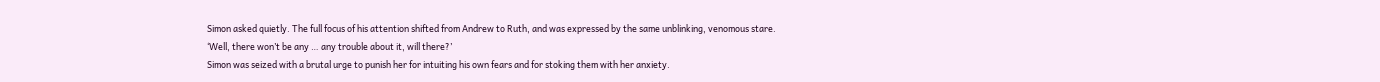Simon asked quietly. The full focus of his attention shifted from Andrew to Ruth, and was expressed by the same unblinking, venomous stare.
‘Well, there won’t be any … any trouble about it, will there?’
Simon was seized with a brutal urge to punish her for intuiting his own fears and for stoking them with her anxiety.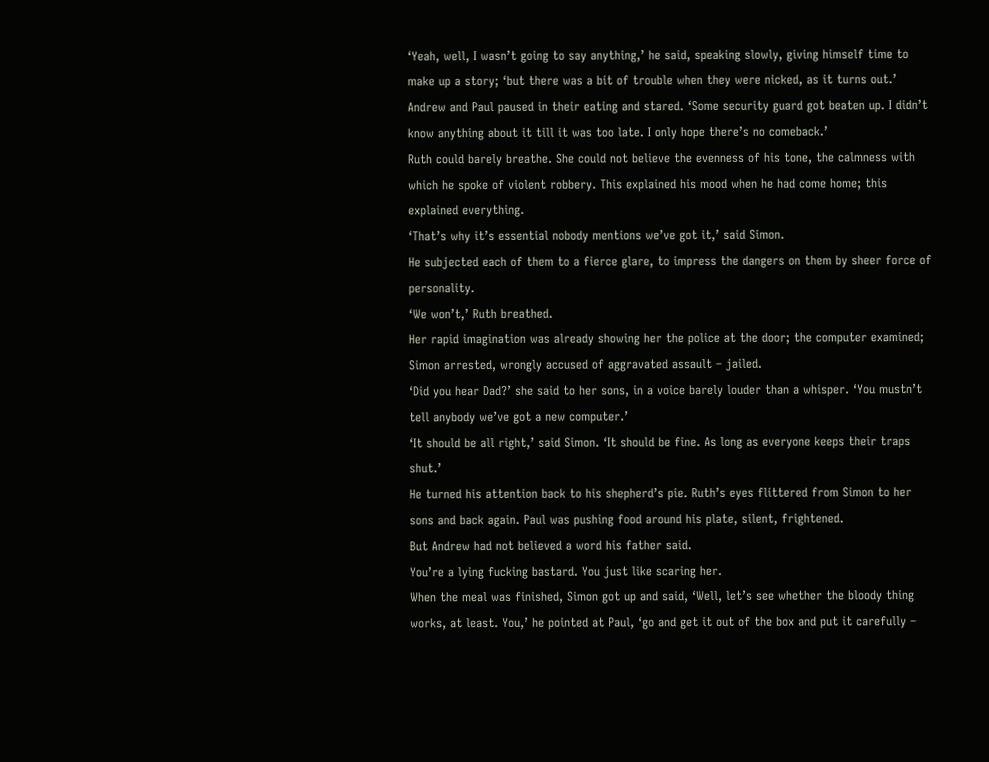‘Yeah, well, I wasn’t going to say anything,’ he said, speaking slowly, giving himself time to make up a story; ‘but there was a bit of trouble when they were nicked, as it turns out.’ Andrew and Paul paused in their eating and stared. ‘Some security guard got beaten up. I didn’t know anything about it till it was too late. I only hope there’s no comeback.’
Ruth could barely breathe. She could not believe the evenness of his tone, the calmness with which he spoke of violent robbery. This explained his mood when he had come home; this explained everything.
‘That’s why it’s essential nobody mentions we’ve got it,’ said Simon.
He subjected each of them to a fierce glare, to impress the dangers on them by sheer force of personality.
‘We won’t,’ Ruth breathed.
Her rapid imagination was already showing her the police at the door; the computer examined; Simon arrested, wrongly accused of aggravated assault – jailed.
‘Did you hear Dad?’ she said to her sons, in a voice barely louder than a whisper. ‘You mustn’t tell anybody we’ve got a new computer.’
‘It should be all right,’ said Simon. ‘It should be fine. As long as everyone keeps their traps shut.’
He turned his attention back to his shepherd’s pie. Ruth’s eyes flittered from Simon to her sons and back again. Paul was pushing food around his plate, silent, frightened.
But Andrew had not believed a word his father said.
You’re a lying fucking bastard. You just like scaring her.
When the meal was finished, Simon got up and said, ‘Well, let’s see whether the bloody thing works, at least. You,’ he pointed at Paul, ‘go and get it out of the box and put it carefully –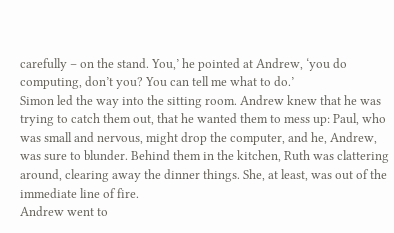carefully – on the stand. You,’ he pointed at Andrew, ‘you do computing, don’t you? You can tell me what to do.’
Simon led the way into the sitting room. Andrew knew that he was trying to catch them out, that he wanted them to mess up: Paul, who was small and nervous, might drop the computer, and he, Andrew, was sure to blunder. Behind them in the kitchen, Ruth was clattering around, clearing away the dinner things. She, at least, was out of the immediate line of fire.
Andrew went to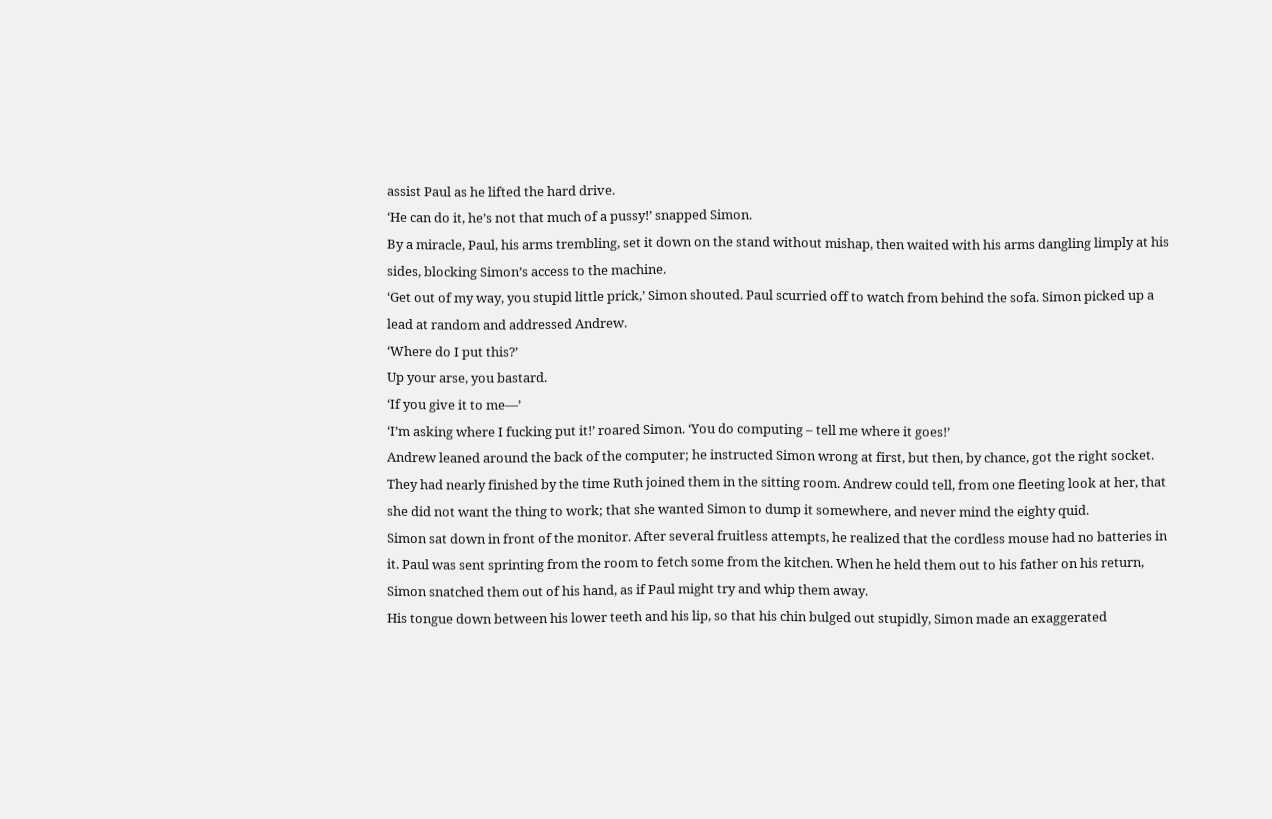assist Paul as he lifted the hard drive.
‘He can do it, he’s not that much of a pussy!’ snapped Simon.
By a miracle, Paul, his arms trembling, set it down on the stand without mishap, then waited with his arms dangling limply at his sides, blocking Simon’s access to the machine.
‘Get out of my way, you stupid little prick,’ Simon shouted. Paul scurried off to watch from behind the sofa. Simon picked up a lead at random and addressed Andrew.
‘Where do I put this?’
Up your arse, you bastard.
‘If you give it to me—’
‘I’m asking where I fucking put it!’ roared Simon. ‘You do computing – tell me where it goes!’
Andrew leaned around the back of the computer; he instructed Simon wrong at first, but then, by chance, got the right socket.
They had nearly finished by the time Ruth joined them in the sitting room. Andrew could tell, from one fleeting look at her, that she did not want the thing to work; that she wanted Simon to dump it somewhere, and never mind the eighty quid.
Simon sat down in front of the monitor. After several fruitless attempts, he realized that the cordless mouse had no batteries in it. Paul was sent sprinting from the room to fetch some from the kitchen. When he held them out to his father on his return, Simon snatched them out of his hand, as if Paul might try and whip them away.
His tongue down between his lower teeth and his lip, so that his chin bulged out stupidly, Simon made an exaggerated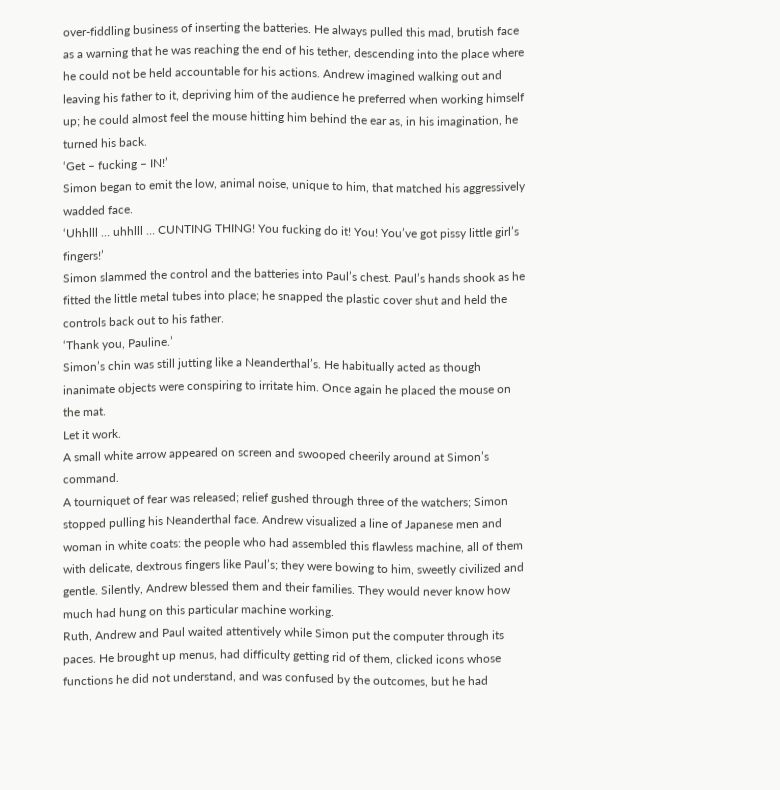over-fiddling business of inserting the batteries. He always pulled this mad, brutish face as a warning that he was reaching the end of his tether, descending into the place where he could not be held accountable for his actions. Andrew imagined walking out and leaving his father to it, depriving him of the audience he preferred when working himself up; he could almost feel the mouse hitting him behind the ear as, in his imagination, he turned his back.
‘Get – fucking – IN!’
Simon began to emit the low, animal noise, unique to him, that matched his aggressively wadded face.
‘Uhhlll … uhhlll … CUNTING THING! You fucking do it! You! You’ve got pissy little girl’s fingers!’
Simon slammed the control and the batteries into Paul’s chest. Paul’s hands shook as he fitted the little metal tubes into place; he snapped the plastic cover shut and held the controls back out to his father.
‘Thank you, Pauline.’
Simon’s chin was still jutting like a Neanderthal’s. He habitually acted as though inanimate objects were conspiring to irritate him. Once again he placed the mouse on the mat.
Let it work.
A small white arrow appeared on screen and swooped cheerily around at Simon’s command.
A tourniquet of fear was released; relief gushed through three of the watchers; Simon stopped pulling his Neanderthal face. Andrew visualized a line of Japanese men and woman in white coats: the people who had assembled this flawless machine, all of them with delicate, dextrous fingers like Paul’s; they were bowing to him, sweetly civilized and gentle. Silently, Andrew blessed them and their families. They would never know how much had hung on this particular machine working.
Ruth, Andrew and Paul waited attentively while Simon put the computer through its paces. He brought up menus, had difficulty getting rid of them, clicked icons whose functions he did not understand, and was confused by the outcomes, but he had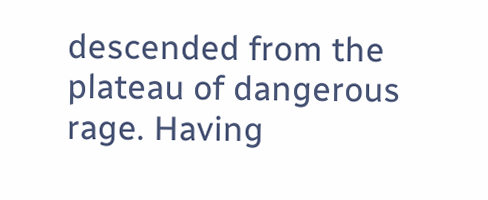descended from the plateau of dangerous rage. Having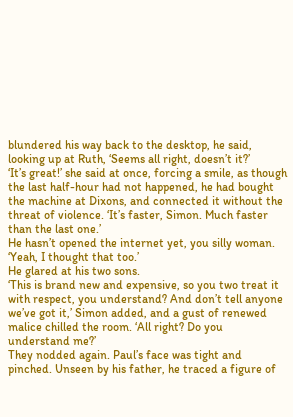blundered his way back to the desktop, he said, looking up at Ruth, ‘Seems all right, doesn’t it?’
‘It’s great!’ she said at once, forcing a smile, as though the last half-hour had not happened, he had bought the machine at Dixons, and connected it without the threat of violence. ‘It’s faster, Simon. Much faster than the last one.’
He hasn’t opened the internet yet, you silly woman.
‘Yeah, I thought that too.’
He glared at his two sons.
‘This is brand new and expensive, so you two treat it with respect, you understand? And don’t tell anyone we’ve got it,’ Simon added, and a gust of renewed malice chilled the room. ‘All right? Do you understand me?’
They nodded again. Paul’s face was tight and pinched. Unseen by his father, he traced a figure of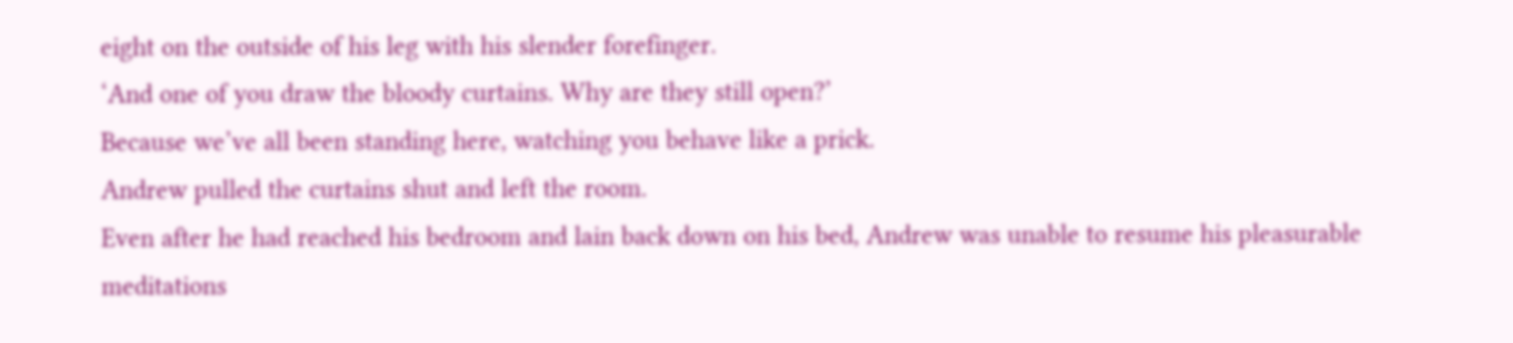eight on the outside of his leg with his slender forefinger.
‘And one of you draw the bloody curtains. Why are they still open?’
Because we’ve all been standing here, watching you behave like a prick.
Andrew pulled the curtains shut and left the room.
Even after he had reached his bedroom and lain back down on his bed, Andrew was unable to resume his pleasurable meditations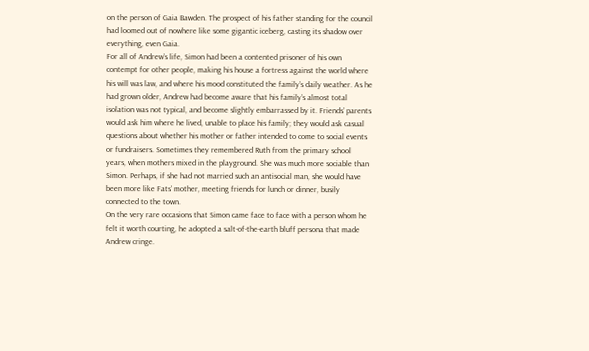on the person of Gaia Bawden. The prospect of his father standing for the council had loomed out of nowhere like some gigantic iceberg, casting its shadow over everything, even Gaia.
For all of Andrew’s life, Simon had been a contented prisoner of his own contempt for other people, making his house a fortress against the world where his will was law, and where his mood constituted the family’s daily weather. As he had grown older, Andrew had become aware that his family’s almost total isolation was not typical, and become slightly embarrassed by it. Friends’ parents would ask him where he lived, unable to place his family; they would ask casual questions about whether his mother or father intended to come to social events or fundraisers. Sometimes they remembered Ruth from the primary school years, when mothers mixed in the playground. She was much more sociable than Simon. Perhaps, if she had not married such an antisocial man, she would have been more like Fats’ mother, meeting friends for lunch or dinner, busily connected to the town.
On the very rare occasions that Simon came face to face with a person whom he felt it worth courting, he adopted a salt-of-the-earth bluff persona that made Andrew cringe.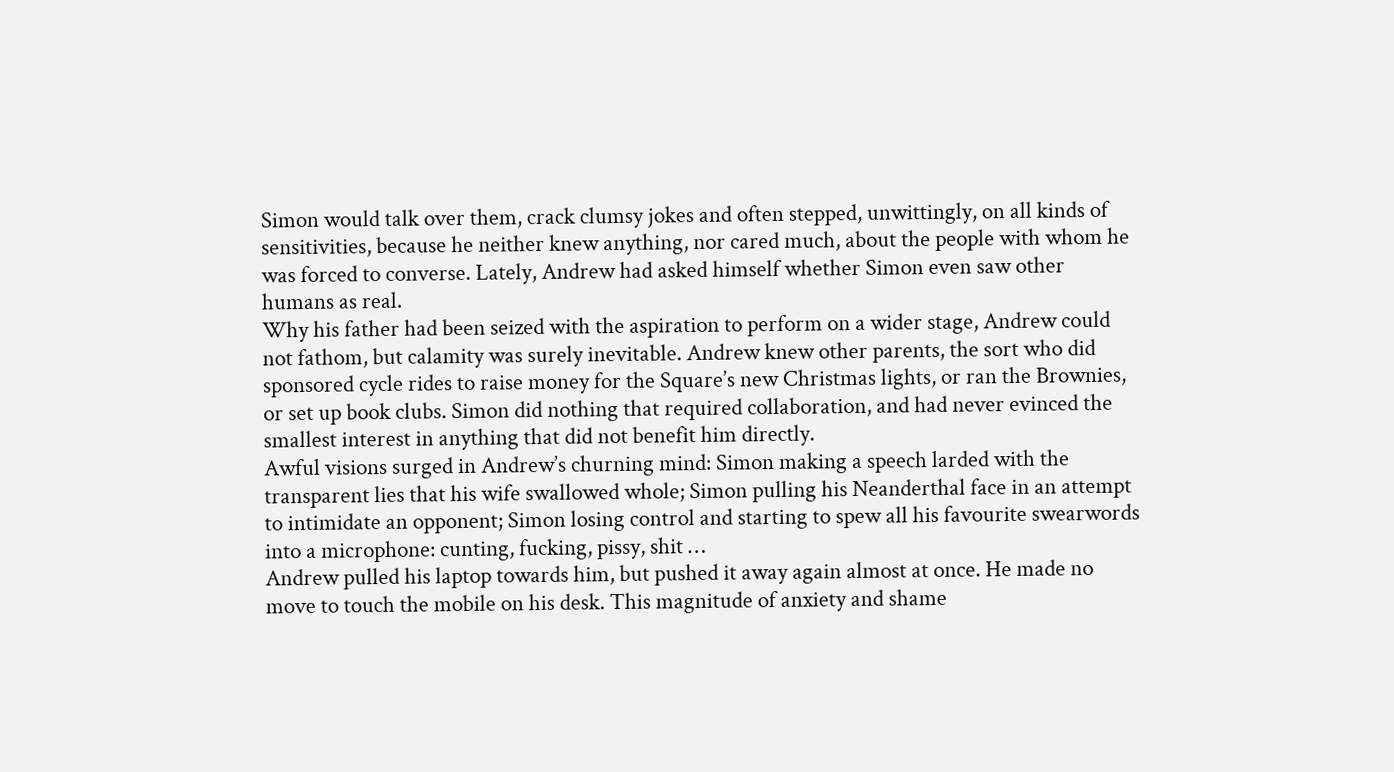Simon would talk over them, crack clumsy jokes and often stepped, unwittingly, on all kinds of sensitivities, because he neither knew anything, nor cared much, about the people with whom he was forced to converse. Lately, Andrew had asked himself whether Simon even saw other humans as real.
Why his father had been seized with the aspiration to perform on a wider stage, Andrew could not fathom, but calamity was surely inevitable. Andrew knew other parents, the sort who did sponsored cycle rides to raise money for the Square’s new Christmas lights, or ran the Brownies, or set up book clubs. Simon did nothing that required collaboration, and had never evinced the smallest interest in anything that did not benefit him directly.
Awful visions surged in Andrew’s churning mind: Simon making a speech larded with the transparent lies that his wife swallowed whole; Simon pulling his Neanderthal face in an attempt to intimidate an opponent; Simon losing control and starting to spew all his favourite swearwords into a microphone: cunting, fucking, pissy, shit …
Andrew pulled his laptop towards him, but pushed it away again almost at once. He made no move to touch the mobile on his desk. This magnitude of anxiety and shame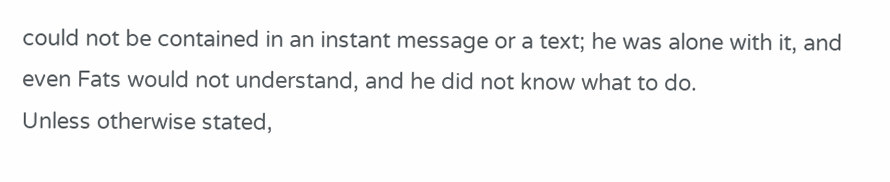could not be contained in an instant message or a text; he was alone with it, and even Fats would not understand, and he did not know what to do.
Unless otherwise stated,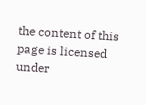the content of this page is licensed under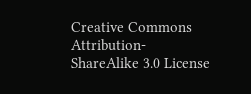Creative Commons Attribution-ShareAlike 3.0 License